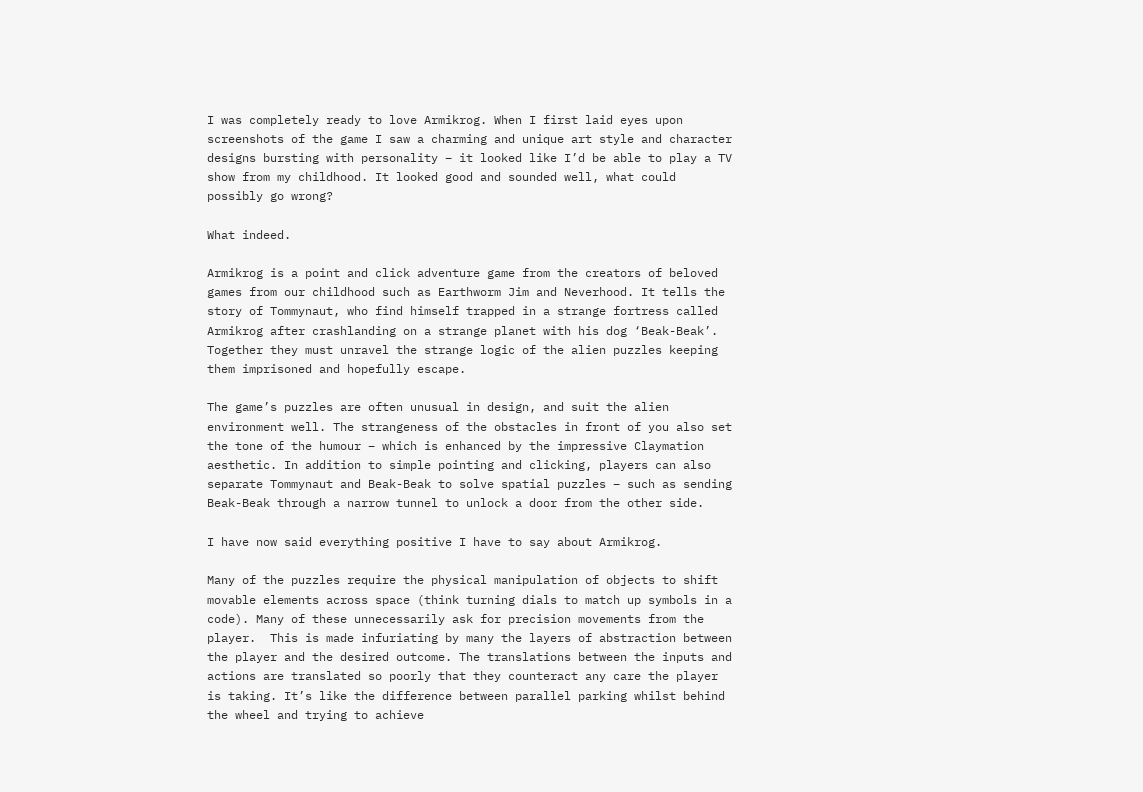I was completely ready to love Armikrog. When I first laid eyes upon screenshots of the game I saw a charming and unique art style and character designs bursting with personality – it looked like I’d be able to play a TV show from my childhood. It looked good and sounded well, what could possibly go wrong?

What indeed.

Armikrog is a point and click adventure game from the creators of beloved games from our childhood such as Earthworm Jim and Neverhood. It tells the story of Tommynaut, who find himself trapped in a strange fortress called Armikrog after crashlanding on a strange planet with his dog ‘Beak-Beak’. Together they must unravel the strange logic of the alien puzzles keeping them imprisoned and hopefully escape.

The game’s puzzles are often unusual in design, and suit the alien environment well. The strangeness of the obstacles in front of you also set the tone of the humour – which is enhanced by the impressive Claymation aesthetic. In addition to simple pointing and clicking, players can also separate Tommynaut and Beak-Beak to solve spatial puzzles – such as sending Beak-Beak through a narrow tunnel to unlock a door from the other side.

I have now said everything positive I have to say about Armikrog.

Many of the puzzles require the physical manipulation of objects to shift movable elements across space (think turning dials to match up symbols in a code). Many of these unnecessarily ask for precision movements from the player.  This is made infuriating by many the layers of abstraction between the player and the desired outcome. The translations between the inputs and actions are translated so poorly that they counteract any care the player is taking. It’s like the difference between parallel parking whilst behind the wheel and trying to achieve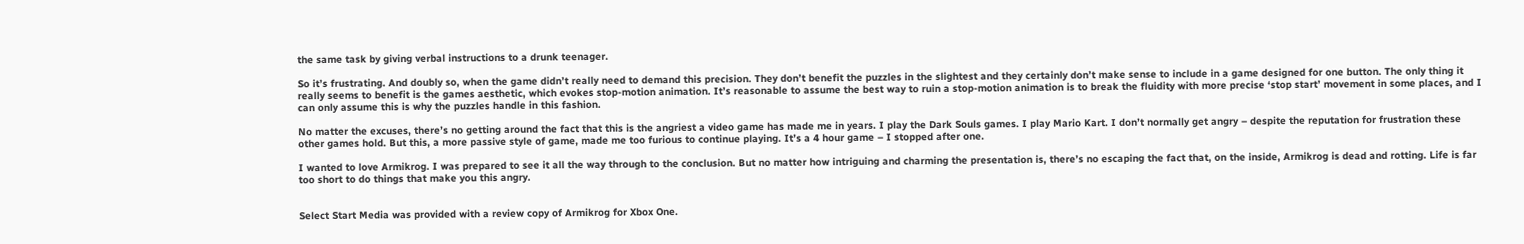the same task by giving verbal instructions to a drunk teenager.

So it’s frustrating. And doubly so, when the game didn’t really need to demand this precision. They don’t benefit the puzzles in the slightest and they certainly don’t make sense to include in a game designed for one button. The only thing it really seems to benefit is the games aesthetic, which evokes stop-motion animation. It’s reasonable to assume the best way to ruin a stop-motion animation is to break the fluidity with more precise ‘stop start’ movement in some places, and I can only assume this is why the puzzles handle in this fashion.

No matter the excuses, there’s no getting around the fact that this is the angriest a video game has made me in years. I play the Dark Souls games. I play Mario Kart. I don’t normally get angry – despite the reputation for frustration these other games hold. But this, a more passive style of game, made me too furious to continue playing. It’s a 4 hour game – I stopped after one.

I wanted to love Armikrog. I was prepared to see it all the way through to the conclusion. But no matter how intriguing and charming the presentation is, there’s no escaping the fact that, on the inside, Armikrog is dead and rotting. Life is far too short to do things that make you this angry.


Select Start Media was provided with a review copy of Armikrog for Xbox One.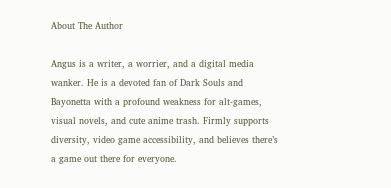About The Author

Angus is a writer, a worrier, and a digital media wanker. He is a devoted fan of Dark Souls and Bayonetta with a profound weakness for alt-games, visual novels, and cute anime trash. Firmly supports diversity, video game accessibility, and believes there’s a game out there for everyone.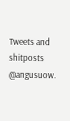Tweets and shitposts @angusuow.